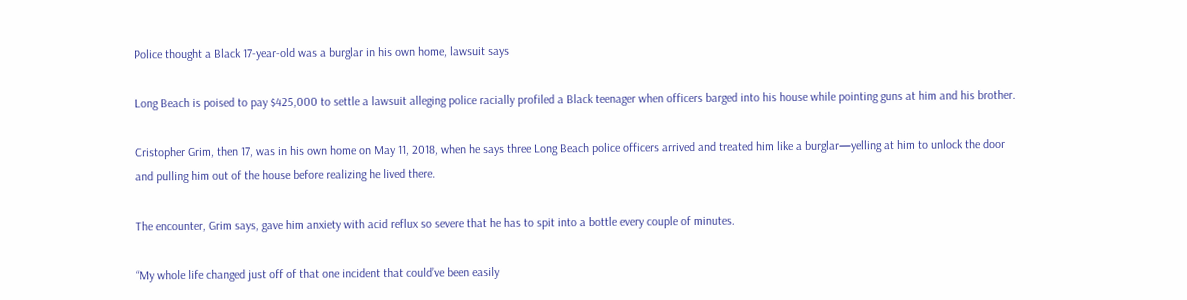Police thought a Black 17-year-old was a burglar in his own home, lawsuit says

Long Beach is poised to pay $425,000 to settle a lawsuit alleging police racially profiled a Black teenager when officers barged into his house while pointing guns at him and his brother.

Cristopher Grim, then 17, was in his own home on May 11, 2018, when he says three Long Beach police officers arrived and treated him like a burglar—yelling at him to unlock the door and pulling him out of the house before realizing he lived there.

The encounter, Grim says, gave him anxiety with acid reflux so severe that he has to spit into a bottle every couple of minutes.

“My whole life changed just off of that one incident that could’ve been easily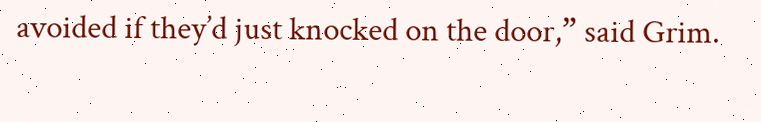avoided if they’d just knocked on the door,” said Grim.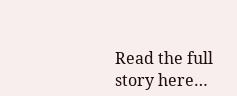Read the full story here…